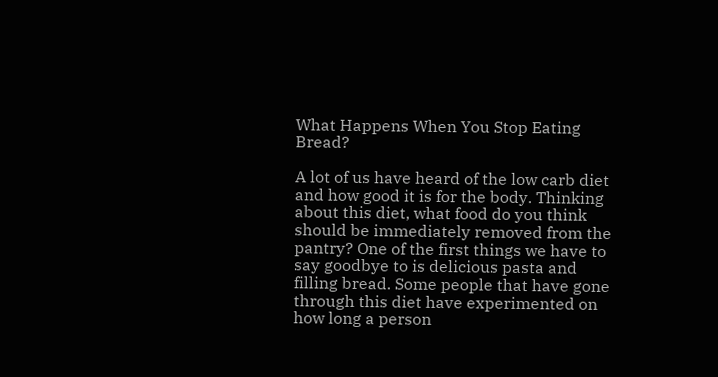What Happens When You Stop Eating Bread?

A lot of us have heard of the low carb diet and how good it is for the body. Thinking about this diet, what food do you think should be immediately removed from the pantry? One of the first things we have to say goodbye to is delicious pasta and filling bread. Some people that have gone through this diet have experimented on how long a person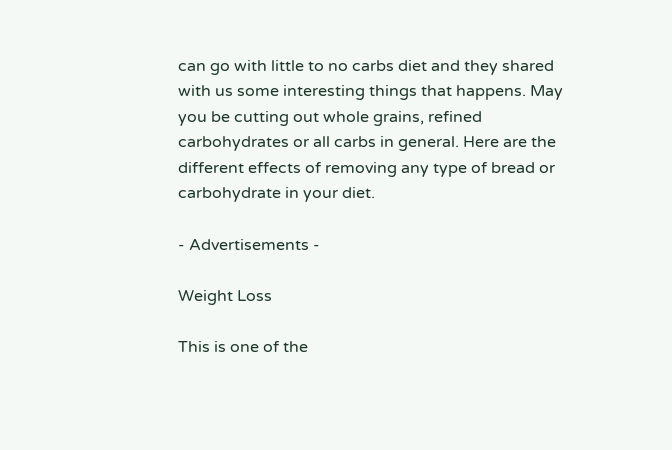can go with little to no carbs diet and they shared with us some interesting things that happens. May you be cutting out whole grains, refined carbohydrates or all carbs in general. Here are the different effects of removing any type of bread or carbohydrate in your diet.

- Advertisements -

Weight Loss

This is one of the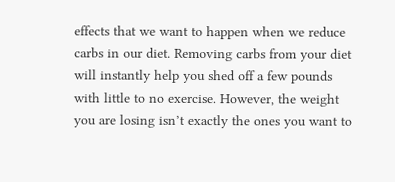effects that we want to happen when we reduce carbs in our diet. Removing carbs from your diet will instantly help you shed off a few pounds with little to no exercise. However, the weight you are losing isn’t exactly the ones you want to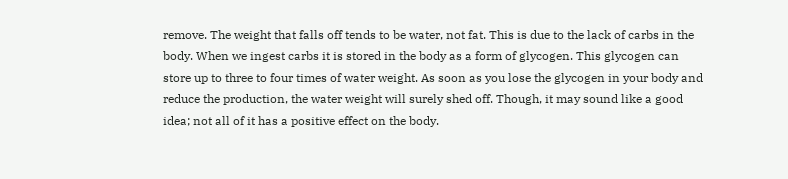remove. The weight that falls off tends to be water, not fat. This is due to the lack of carbs in the body. When we ingest carbs it is stored in the body as a form of glycogen. This glycogen can store up to three to four times of water weight. As soon as you lose the glycogen in your body and reduce the production, the water weight will surely shed off. Though, it may sound like a good idea; not all of it has a positive effect on the body.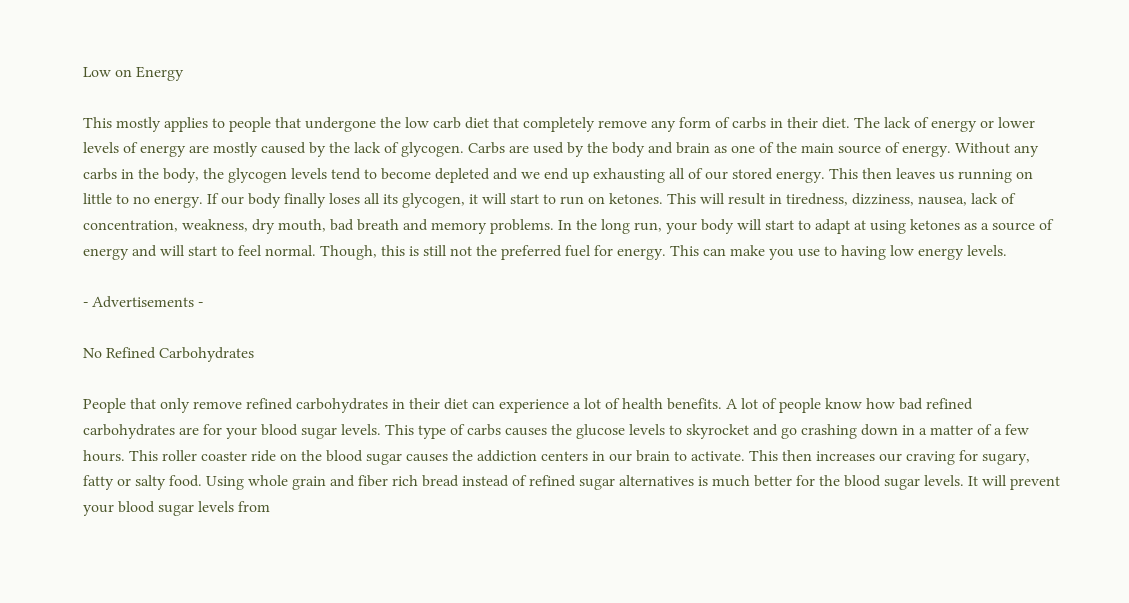Low on Energy

This mostly applies to people that undergone the low carb diet that completely remove any form of carbs in their diet. The lack of energy or lower levels of energy are mostly caused by the lack of glycogen. Carbs are used by the body and brain as one of the main source of energy. Without any carbs in the body, the glycogen levels tend to become depleted and we end up exhausting all of our stored energy. This then leaves us running on little to no energy. If our body finally loses all its glycogen, it will start to run on ketones. This will result in tiredness, dizziness, nausea, lack of concentration, weakness, dry mouth, bad breath and memory problems. In the long run, your body will start to adapt at using ketones as a source of energy and will start to feel normal. Though, this is still not the preferred fuel for energy. This can make you use to having low energy levels.

- Advertisements -

No Refined Carbohydrates

People that only remove refined carbohydrates in their diet can experience a lot of health benefits. A lot of people know how bad refined carbohydrates are for your blood sugar levels. This type of carbs causes the glucose levels to skyrocket and go crashing down in a matter of a few hours. This roller coaster ride on the blood sugar causes the addiction centers in our brain to activate. This then increases our craving for sugary, fatty or salty food. Using whole grain and fiber rich bread instead of refined sugar alternatives is much better for the blood sugar levels. It will prevent your blood sugar levels from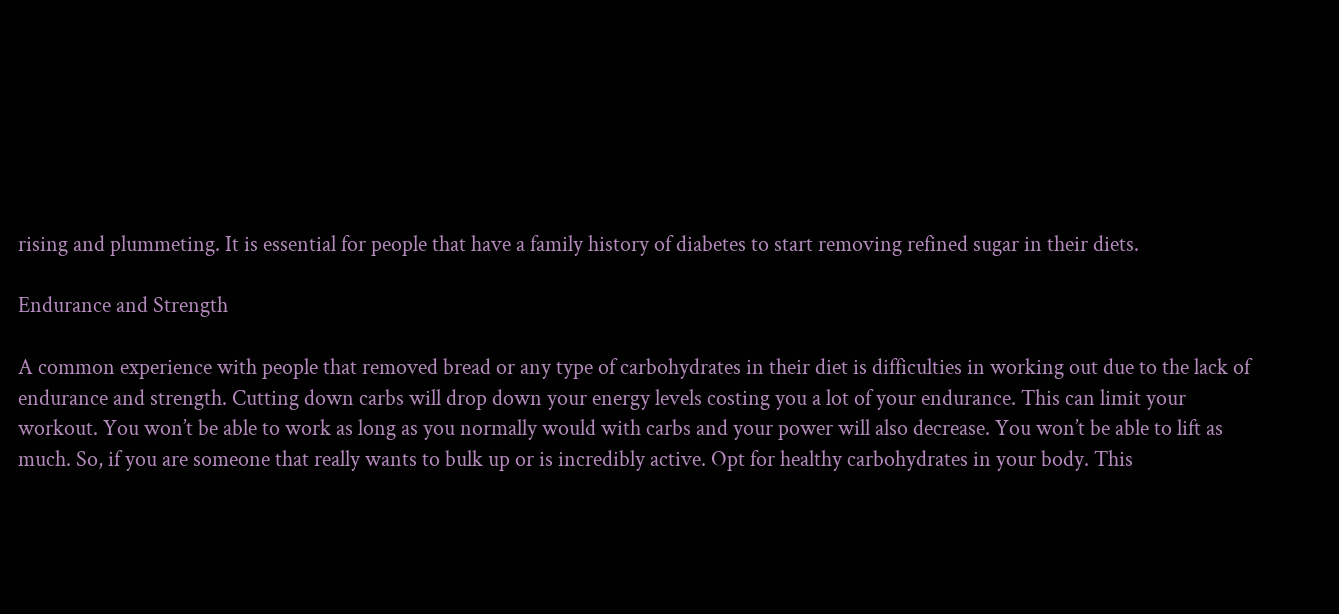rising and plummeting. It is essential for people that have a family history of diabetes to start removing refined sugar in their diets.

Endurance and Strength

A common experience with people that removed bread or any type of carbohydrates in their diet is difficulties in working out due to the lack of endurance and strength. Cutting down carbs will drop down your energy levels costing you a lot of your endurance. This can limit your workout. You won’t be able to work as long as you normally would with carbs and your power will also decrease. You won’t be able to lift as much. So, if you are someone that really wants to bulk up or is incredibly active. Opt for healthy carbohydrates in your body. This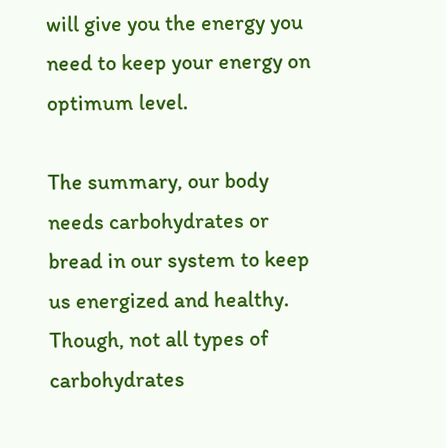will give you the energy you need to keep your energy on optimum level.

The summary, our body needs carbohydrates or bread in our system to keep us energized and healthy. Though, not all types of carbohydrates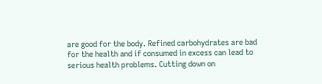are good for the body. Refined carbohydrates are bad for the health and if consumed in excess can lead to serious health problems. Cutting down on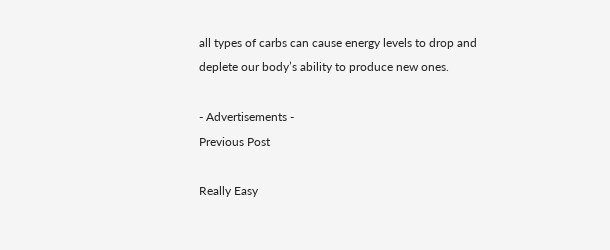all types of carbs can cause energy levels to drop and deplete our body’s ability to produce new ones.

- Advertisements -
Previous Post

Really Easy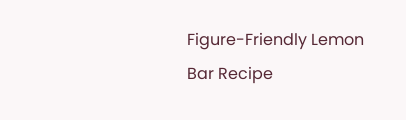Figure-Friendly Lemon Bar Recipe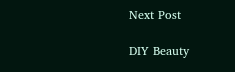Next Post

DIY Beauty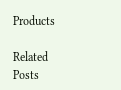Products

Related Posts